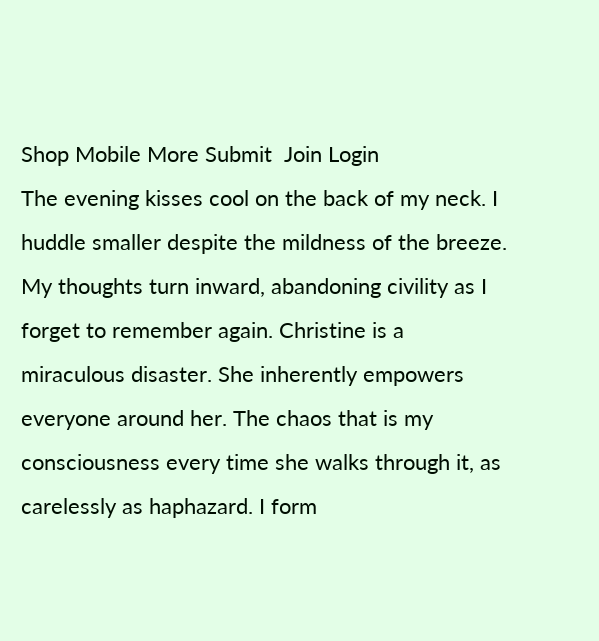Shop Mobile More Submit  Join Login
The evening kisses cool on the back of my neck. I huddle smaller despite the mildness of the breeze. My thoughts turn inward, abandoning civility as I forget to remember again. Christine is a miraculous disaster. She inherently empowers everyone around her. The chaos that is my consciousness every time she walks through it, as carelessly as haphazard. I form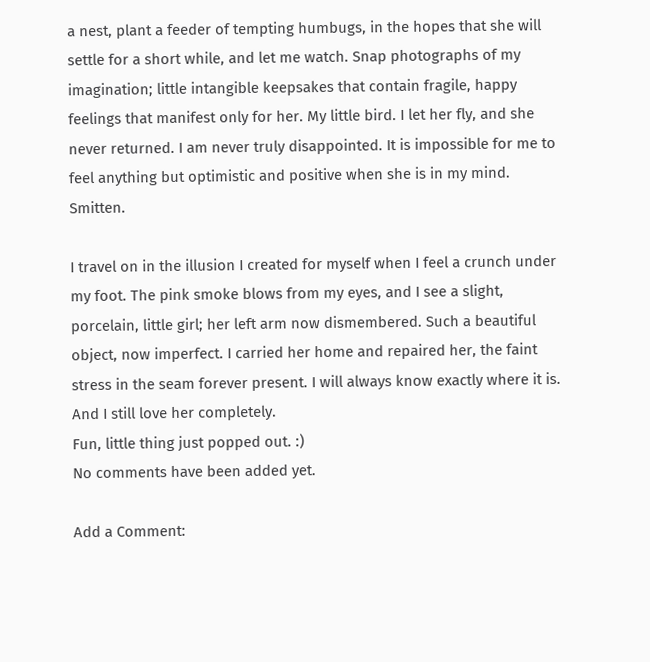a nest, plant a feeder of tempting humbugs, in the hopes that she will settle for a short while, and let me watch. Snap photographs of my imagination; little intangible keepsakes that contain fragile, happy feelings that manifest only for her. My little bird. I let her fly, and she never returned. I am never truly disappointed. It is impossible for me to feel anything but optimistic and positive when she is in my mind. Smitten.

I travel on in the illusion I created for myself when I feel a crunch under my foot. The pink smoke blows from my eyes, and I see a slight, porcelain, little girl; her left arm now dismembered. Such a beautiful object, now imperfect. I carried her home and repaired her, the faint stress in the seam forever present. I will always know exactly where it is. And I still love her completely.
Fun, little thing just popped out. :)
No comments have been added yet.

Add a Comment: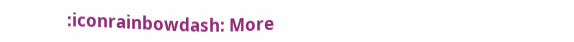:iconrainbowdash: More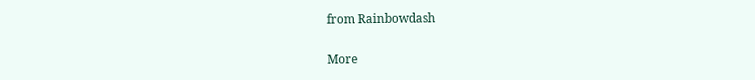from Rainbowdash

More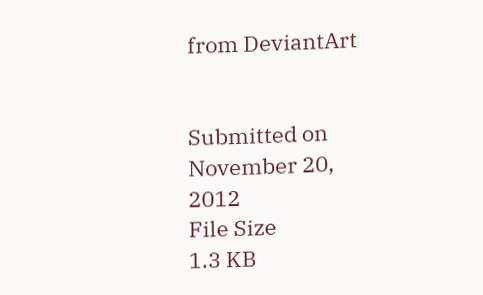from DeviantArt


Submitted on
November 20, 2012
File Size
1.3 KB